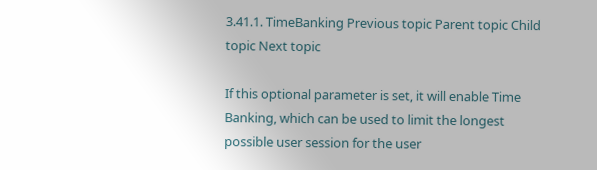3.41.1. TimeBanking Previous topic Parent topic Child topic Next topic

If this optional parameter is set, it will enable Time Banking, which can be used to limit the longest possible user session for the user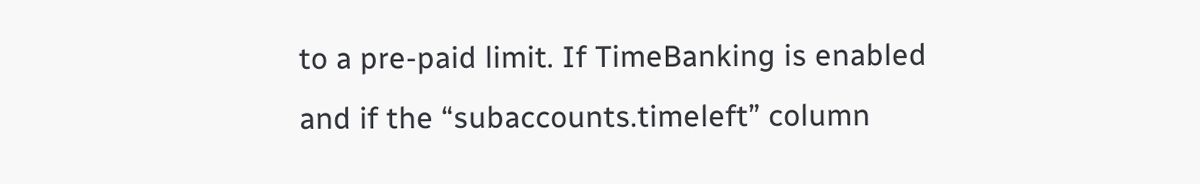to a pre-paid limit. If TimeBanking is enabled and if the “subaccounts.timeleft” column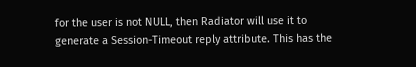for the user is not NULL, then Radiator will use it to generate a Session-Timeout reply attribute. This has the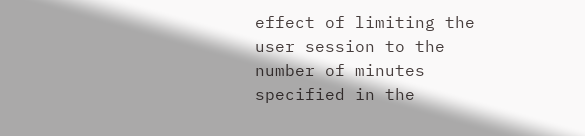effect of limiting the user session to the number of minutes specified in the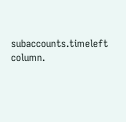subaccounts.timeleft column.